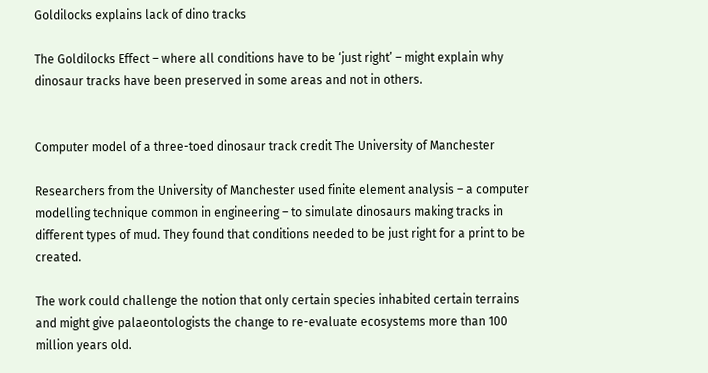Goldilocks explains lack of dino tracks

The Goldilocks Effect – where all conditions have to be ‘just right’ – might explain why dinosaur tracks have been preserved in some areas and not in others.


Computer model of a three-toed dinosaur track credit The University of Manchester

Researchers from the University of Manchester used finite element analysis – a computer modelling technique common in engineering – to simulate dinosaurs making tracks in different types of mud. They found that conditions needed to be just right for a print to be created.

The work could challenge the notion that only certain species inhabited certain terrains and might give palaeontologists the change to re-evaluate ecosystems more than 100 million years old.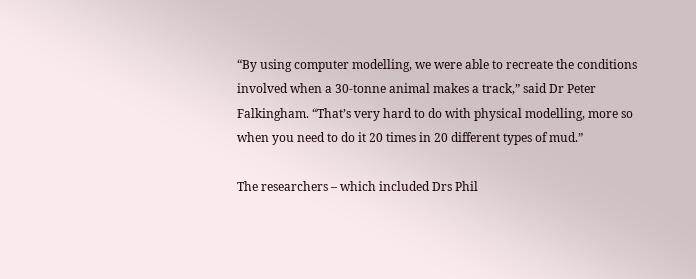“By using computer modelling, we were able to recreate the conditions involved when a 30-tonne animal makes a track,” said Dr Peter Falkingham. “That’s very hard to do with physical modelling, more so when you need to do it 20 times in 20 different types of mud.”

The researchers – which included Drs Phil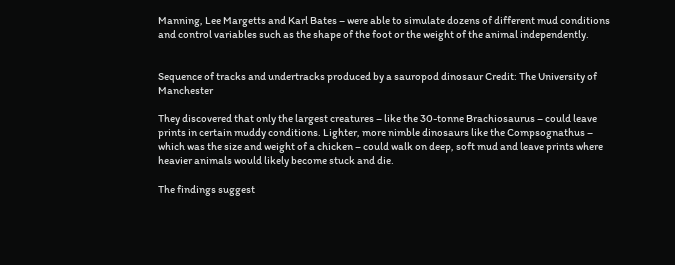Manning, Lee Margetts and Karl Bates – were able to simulate dozens of different mud conditions and control variables such as the shape of the foot or the weight of the animal independently.


Sequence of tracks and undertracks produced by a sauropod dinosaur Credit: The University of Manchester

They discovered that only the largest creatures – like the 30-tonne Brachiosaurus – could leave prints in certain muddy conditions. Lighter, more nimble dinosaurs like the Compsognathus – which was the size and weight of a chicken – could walk on deep, soft mud and leave prints where heavier animals would likely become stuck and die.

The findings suggest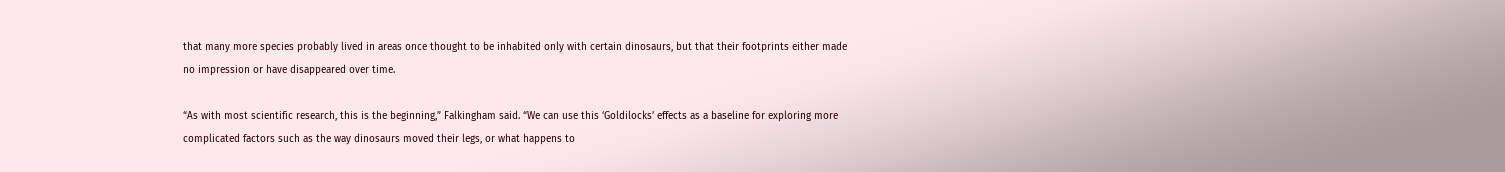that many more species probably lived in areas once thought to be inhabited only with certain dinosaurs, but that their footprints either made no impression or have disappeared over time.

“As with most scientific research, this is the beginning,” Falkingham said. “We can use this ‘Goldilocks’ effects as a baseline for exploring more complicated factors such as the way dinosaurs moved their legs, or what happens to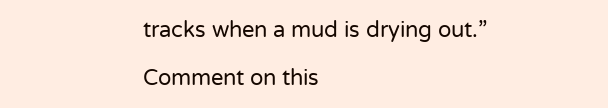tracks when a mud is drying out.”

Comment on this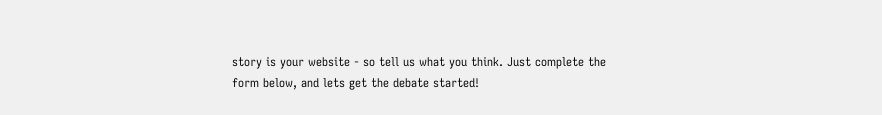story is your website - so tell us what you think. Just complete the form below, and lets get the debate started!